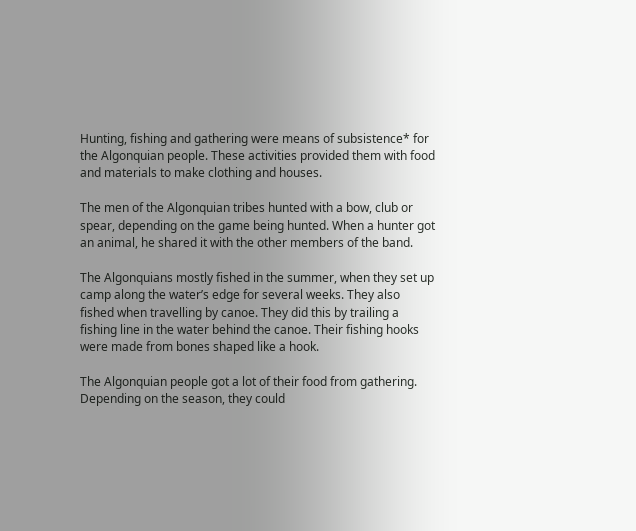Hunting, fishing and gathering were means of subsistence* for the Algonquian people. These activities provided them with food and materials to make clothing and houses.

The men of the Algonquian tribes hunted with a bow, club or spear, depending on the game being hunted. When a hunter got an animal, he shared it with the other members of the band.

The Algonquians mostly fished in the summer, when they set up camp along the water’s edge for several weeks. They also fished when travelling by canoe. They did this by trailing a fishing line in the water behind the canoe. Their fishing hooks were made from bones shaped like a hook.

The Algonquian people got a lot of their food from gathering. Depending on the season, they could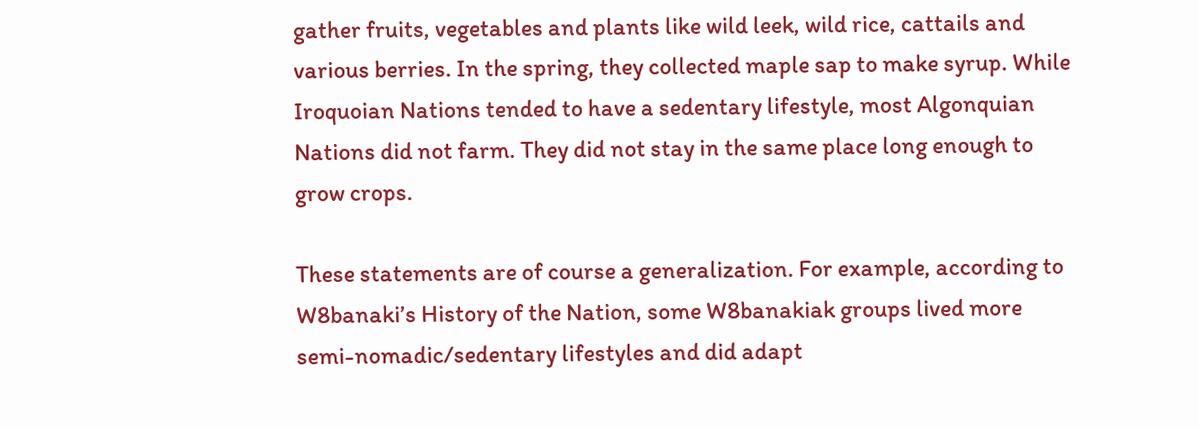gather fruits, vegetables and plants like wild leek, wild rice, cattails and various berries. In the spring, they collected maple sap to make syrup. While Iroquoian Nations tended to have a sedentary lifestyle, most Algonquian Nations did not farm. They did not stay in the same place long enough to grow crops.

These statements are of course a generalization. For example, according to W8banaki’s History of the Nation, some W8banakiak groups lived more semi-nomadic/sedentary lifestyles and did adapt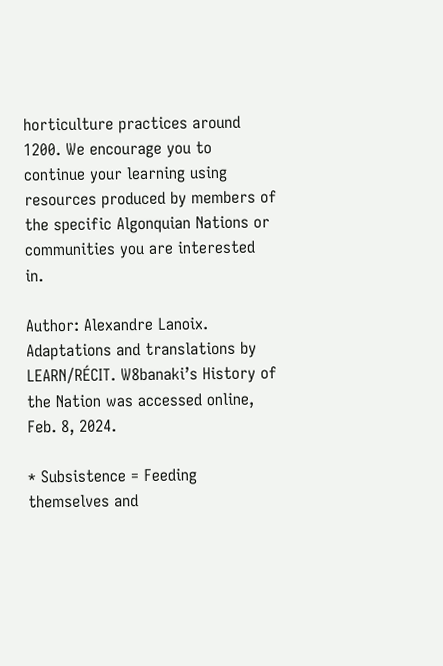horticulture practices around 1200. We encourage you to continue your learning using resources produced by members of the specific Algonquian Nations or communities you are interested in.

Author: Alexandre Lanoix. Adaptations and translations by LEARN/RÉCIT. W8banaki’s History of the Nation was accessed online, Feb. 8, 2024.

* Subsistence = Feeding themselves and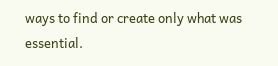ways to find or create only what was essential.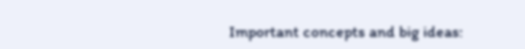Important concepts and big ideas: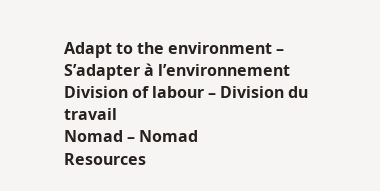Adapt to the environment – S’adapter à l’environnement
Division of labour – Division du travail
Nomad – Nomad
Resources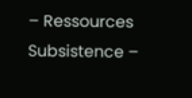– Ressources
Subsistence –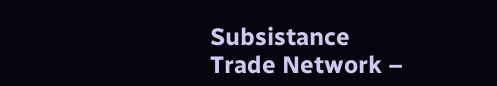Subsistance
Trade Network –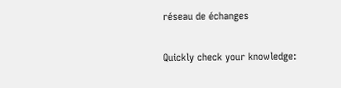réseau de échanges

Quickly check your knowledge: